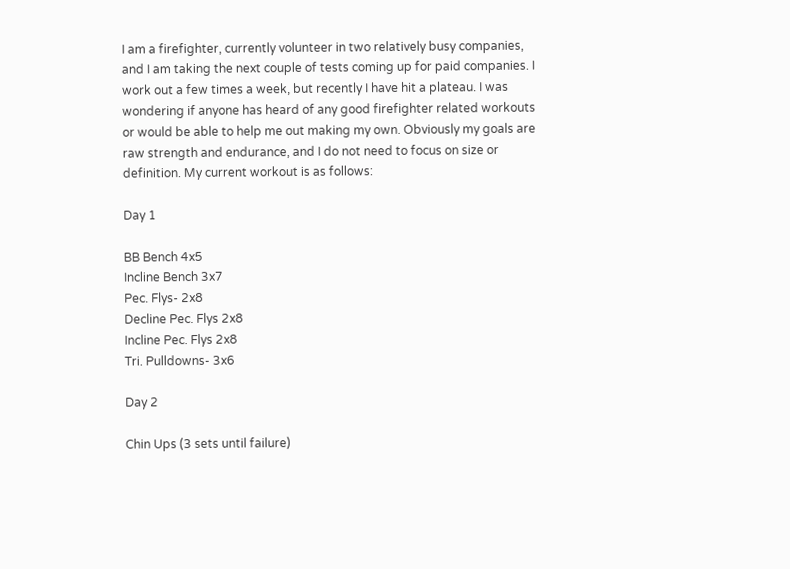I am a firefighter, currently volunteer in two relatively busy companies, and I am taking the next couple of tests coming up for paid companies. I work out a few times a week, but recently I have hit a plateau. I was wondering if anyone has heard of any good firefighter related workouts or would be able to help me out making my own. Obviously my goals are raw strength and endurance, and I do not need to focus on size or definition. My current workout is as follows:

Day 1

BB Bench 4x5
Incline Bench 3x7
Pec. Flys- 2x8
Decline Pec. Flys 2x8
Incline Pec. Flys 2x8
Tri. Pulldowns- 3x6

Day 2

Chin Ups (3 sets until failure)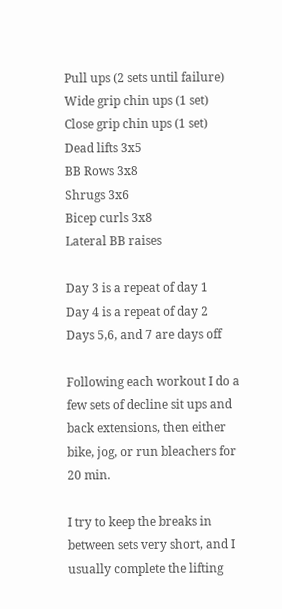Pull ups (2 sets until failure)
Wide grip chin ups (1 set)
Close grip chin ups (1 set)
Dead lifts 3x5
BB Rows 3x8
Shrugs 3x6
Bicep curls 3x8
Lateral BB raises

Day 3 is a repeat of day 1
Day 4 is a repeat of day 2
Days 5,6, and 7 are days off

Following each workout I do a few sets of decline sit ups and back extensions, then either bike, jog, or run bleachers for 20 min.

I try to keep the breaks in between sets very short, and I usually complete the lifting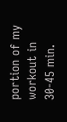portion of my workout in 30-45 min.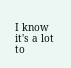I know it's a lot to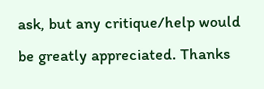ask, but any critique/help would be greatly appreciated. Thanks